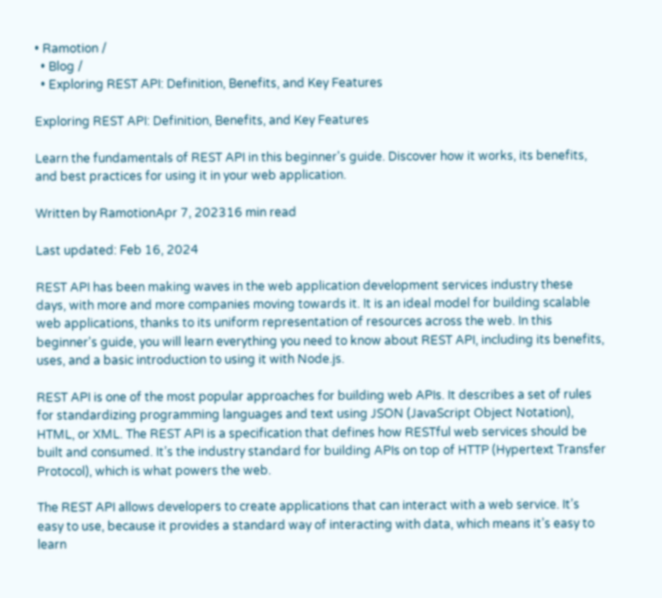• Ramotion /
  • Blog /
  • Exploring REST API: Definition, Benefits, and Key Features

Exploring REST API: Definition, Benefits, and Key Features

Learn the fundamentals of REST API in this beginner's guide. Discover how it works, its benefits, and best practices for using it in your web application.

Written by RamotionApr 7, 202316 min read

Last updated: Feb 16, 2024

REST API has been making waves in the web application development services industry these days, with more and more companies moving towards it. It is an ideal model for building scalable web applications, thanks to its uniform representation of resources across the web. In this beginner's guide, you will learn everything you need to know about REST API, including its benefits, uses, and a basic introduction to using it with Node.js.

REST API is one of the most popular approaches for building web APIs. It describes a set of rules for standardizing programming languages and text using JSON (JavaScript Object Notation), HTML, or XML. The REST API is a specification that defines how RESTful web services should be built and consumed. It’s the industry standard for building APIs on top of HTTP (Hypertext Transfer Protocol), which is what powers the web.

The REST API allows developers to create applications that can interact with a web service. It’s easy to use, because it provides a standard way of interacting with data, which means it’s easy to learn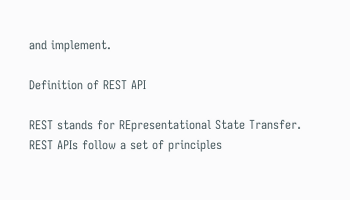and implement.

Definition of REST API

REST stands for REpresentational State Transfer. REST APIs follow a set of principles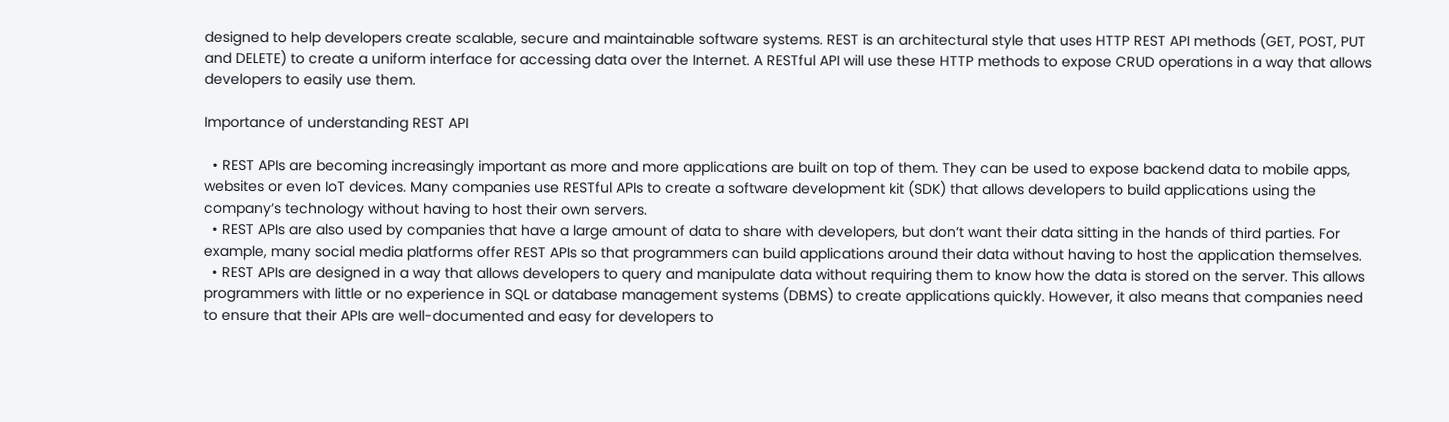designed to help developers create scalable, secure and maintainable software systems. REST is an architectural style that uses HTTP REST API methods (GET, POST, PUT and DELETE) to create a uniform interface for accessing data over the Internet. A RESTful API will use these HTTP methods to expose CRUD operations in a way that allows developers to easily use them.

Importance of understanding REST API

  • REST APIs are becoming increasingly important as more and more applications are built on top of them. They can be used to expose backend data to mobile apps, websites or even IoT devices. Many companies use RESTful APIs to create a software development kit (SDK) that allows developers to build applications using the company’s technology without having to host their own servers.
  • REST APIs are also used by companies that have a large amount of data to share with developers, but don’t want their data sitting in the hands of third parties. For example, many social media platforms offer REST APIs so that programmers can build applications around their data without having to host the application themselves.
  • REST APIs are designed in a way that allows developers to query and manipulate data without requiring them to know how the data is stored on the server. This allows programmers with little or no experience in SQL or database management systems (DBMS) to create applications quickly. However, it also means that companies need to ensure that their APIs are well-documented and easy for developers to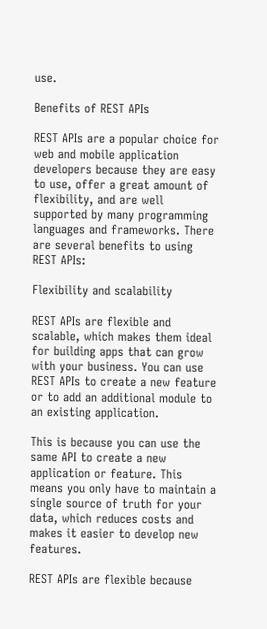use.

Benefits of REST APIs

REST APIs are a popular choice for web and mobile application developers because they are easy to use, offer a great amount of flexibility, and are well supported by many programming languages and frameworks. There are several benefits to using REST APIs:

Flexibility and scalability

REST APIs are flexible and scalable, which makes them ideal for building apps that can grow with your business. You can use REST APIs to create a new feature or to add an additional module to an existing application.

This is because you can use the same API to create a new application or feature. This means you only have to maintain a single source of truth for your data, which reduces costs and makes it easier to develop new features.

REST APIs are flexible because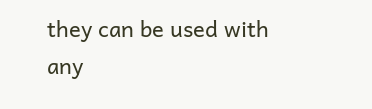they can be used with any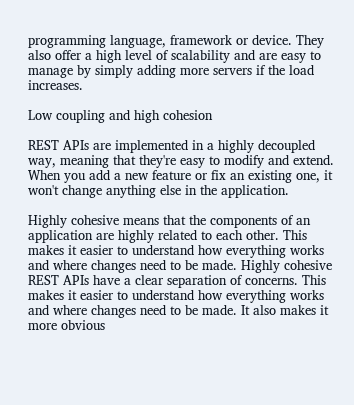programming language, framework or device. They also offer a high level of scalability and are easy to manage by simply adding more servers if the load increases.

Low coupling and high cohesion

REST APIs are implemented in a highly decoupled way, meaning that they're easy to modify and extend. When you add a new feature or fix an existing one, it won't change anything else in the application.

Highly cohesive means that the components of an application are highly related to each other. This makes it easier to understand how everything works and where changes need to be made. Highly cohesive REST APIs have a clear separation of concerns. This makes it easier to understand how everything works and where changes need to be made. It also makes it more obvious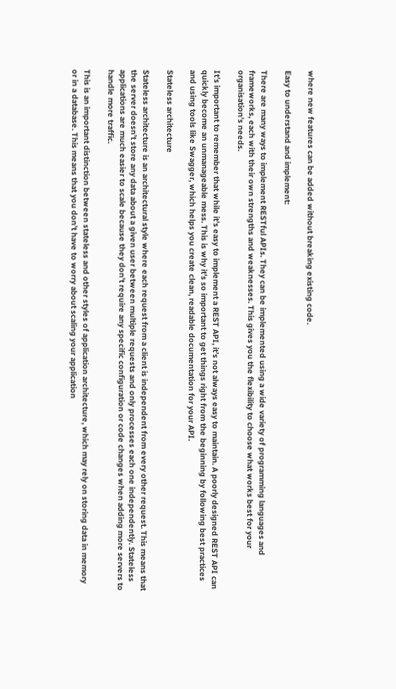where new features can be added without breaking existing code.

Easy to understand and implement:

There are many ways to implement RESTful APIs. They can be implemented using a wide variety of programming languages and frameworks, each with their own strengths and weaknesses. This gives you the flexibility to choose what works best for your organisation’s needs.

It’s important to remember that while it’s easy to implement a REST API, it’s not always easy to maintain. A poorly designed REST API can quickly become an unmanageable mess. This is why it’s so important to get things right from the beginning by following best practices and using tools like Swagger, which helps you create clean, readable documentation for your API.

Stateless architecture

Stateless architecture is an architectural style where each request from a client is independent from every other request. This means that the server doesn’t store any data about a given user between multiple requests and only processes each one independently. Stateless applications are much easier to scale because they don’t require any specific configuration or code changes when adding more servers to handle more traffic.

This is an important distinction between stateless and other styles of application architecture, which may rely on storing data in memory or in a database. This means that you don’t have to worry about scaling your application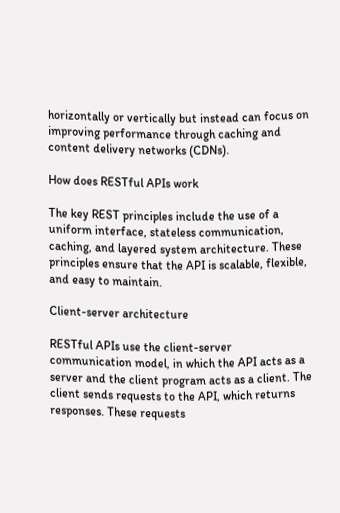horizontally or vertically but instead can focus on improving performance through caching and content delivery networks (CDNs).

How does RESTful APIs work

The key REST principles include the use of a uniform interface, stateless communication, caching, and layered system architecture. These principles ensure that the API is scalable, flexible, and easy to maintain.

Client-server architecture

RESTful APIs use the client-server communication model, in which the API acts as a server and the client program acts as a client. The client sends requests to the API, which returns responses. These requests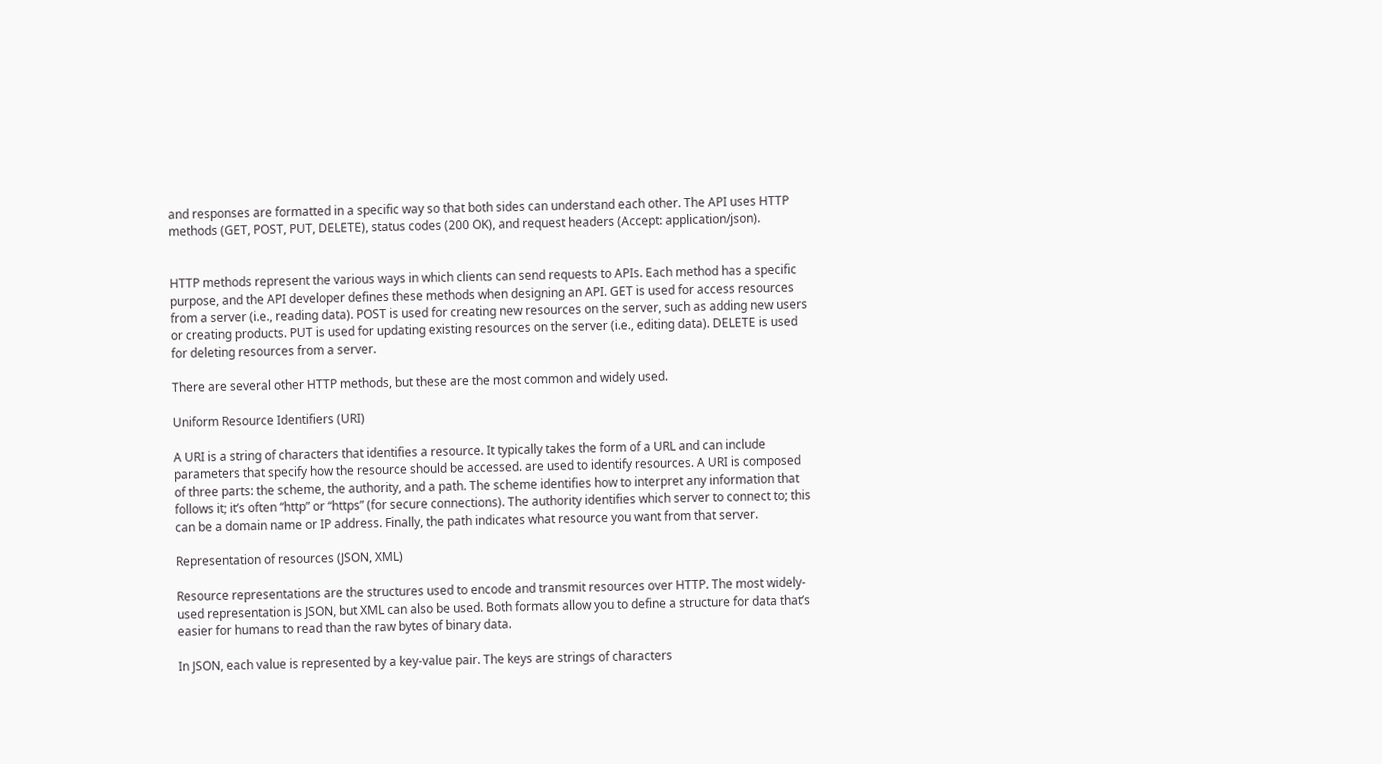and responses are formatted in a specific way so that both sides can understand each other. The API uses HTTP methods (GET, POST, PUT, DELETE), status codes (200 OK), and request headers (Accept: application/json).


HTTP methods represent the various ways in which clients can send requests to APIs. Each method has a specific purpose, and the API developer defines these methods when designing an API. GET is used for access resources from a server (i.e., reading data). POST is used for creating new resources on the server, such as adding new users or creating products. PUT is used for updating existing resources on the server (i.e., editing data). DELETE is used for deleting resources from a server.

There are several other HTTP methods, but these are the most common and widely used.

Uniform Resource Identifiers (URI)

A URI is a string of characters that identifies a resource. It typically takes the form of a URL and can include parameters that specify how the resource should be accessed. are used to identify resources. A URI is composed of three parts: the scheme, the authority, and a path. The scheme identifies how to interpret any information that follows it; it’s often “http” or “https” (for secure connections). The authority identifies which server to connect to; this can be a domain name or IP address. Finally, the path indicates what resource you want from that server.

Representation of resources (JSON, XML)

Resource representations are the structures used to encode and transmit resources over HTTP. The most widely-used representation is JSON, but XML can also be used. Both formats allow you to define a structure for data that’s easier for humans to read than the raw bytes of binary data.

In JSON, each value is represented by a key-value pair. The keys are strings of characters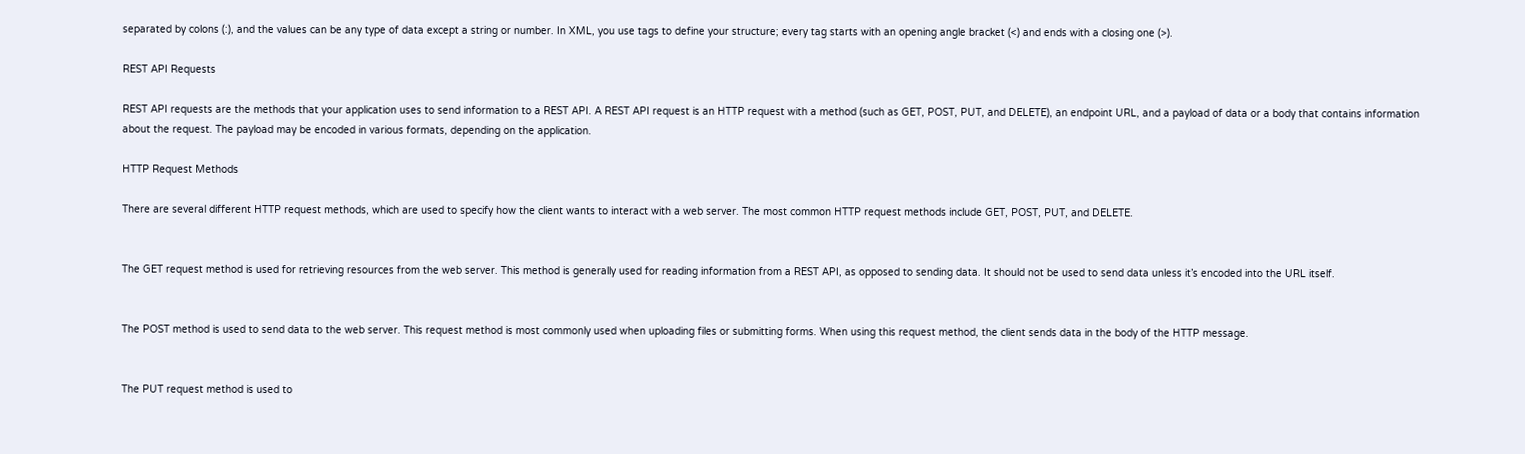separated by colons (:), and the values can be any type of data except a string or number. In XML, you use tags to define your structure; every tag starts with an opening angle bracket (<) and ends with a closing one (>).

REST API Requests

REST API requests are the methods that your application uses to send information to a REST API. A REST API request is an HTTP request with a method (such as GET, POST, PUT, and DELETE), an endpoint URL, and a payload of data or a body that contains information about the request. The payload may be encoded in various formats, depending on the application.

HTTP Request Methods

There are several different HTTP request methods, which are used to specify how the client wants to interact with a web server. The most common HTTP request methods include GET, POST, PUT, and DELETE.


The GET request method is used for retrieving resources from the web server. This method is generally used for reading information from a REST API, as opposed to sending data. It should not be used to send data unless it’s encoded into the URL itself.


The POST method is used to send data to the web server. This request method is most commonly used when uploading files or submitting forms. When using this request method, the client sends data in the body of the HTTP message.


The PUT request method is used to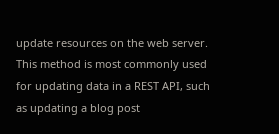update resources on the web server. This method is most commonly used for updating data in a REST API, such as updating a blog post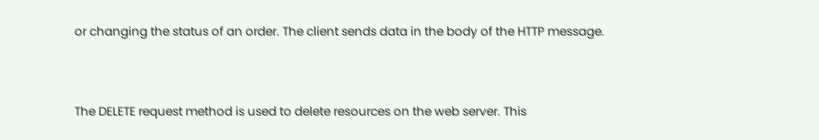or changing the status of an order. The client sends data in the body of the HTTP message.


The DELETE request method is used to delete resources on the web server. This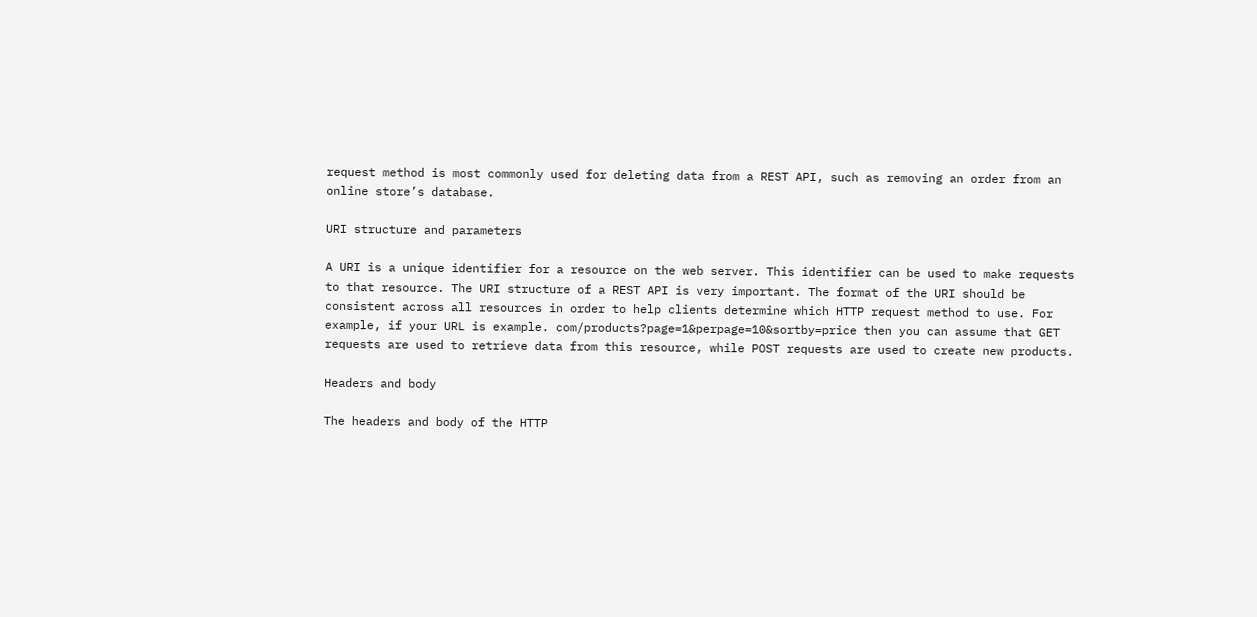request method is most commonly used for deleting data from a REST API, such as removing an order from an online store’s database.

URI structure and parameters

A URI is a unique identifier for a resource on the web server. This identifier can be used to make requests to that resource. The URI structure of a REST API is very important. The format of the URI should be consistent across all resources in order to help clients determine which HTTP request method to use. For example, if your URL is example. com/products?page=1&perpage=10&sortby=price then you can assume that GET requests are used to retrieve data from this resource, while POST requests are used to create new products.

Headers and body

The headers and body of the HTTP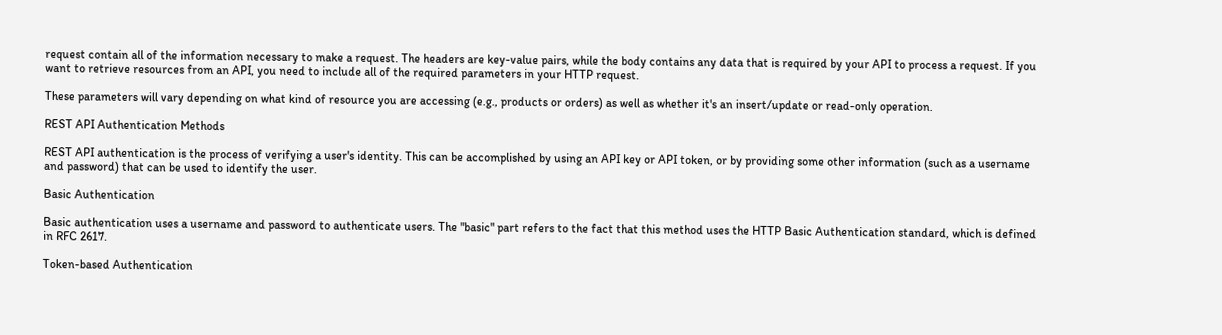request contain all of the information necessary to make a request. The headers are key-value pairs, while the body contains any data that is required by your API to process a request. If you want to retrieve resources from an API, you need to include all of the required parameters in your HTTP request.

These parameters will vary depending on what kind of resource you are accessing (e.g., products or orders) as well as whether it's an insert/update or read-only operation.

REST API Authentication Methods

REST API authentication is the process of verifying a user's identity. This can be accomplished by using an API key or API token, or by providing some other information (such as a username and password) that can be used to identify the user.

Basic Authentication

Basic authentication uses a username and password to authenticate users. The "basic" part refers to the fact that this method uses the HTTP Basic Authentication standard, which is defined in RFC 2617.

Token-based Authentication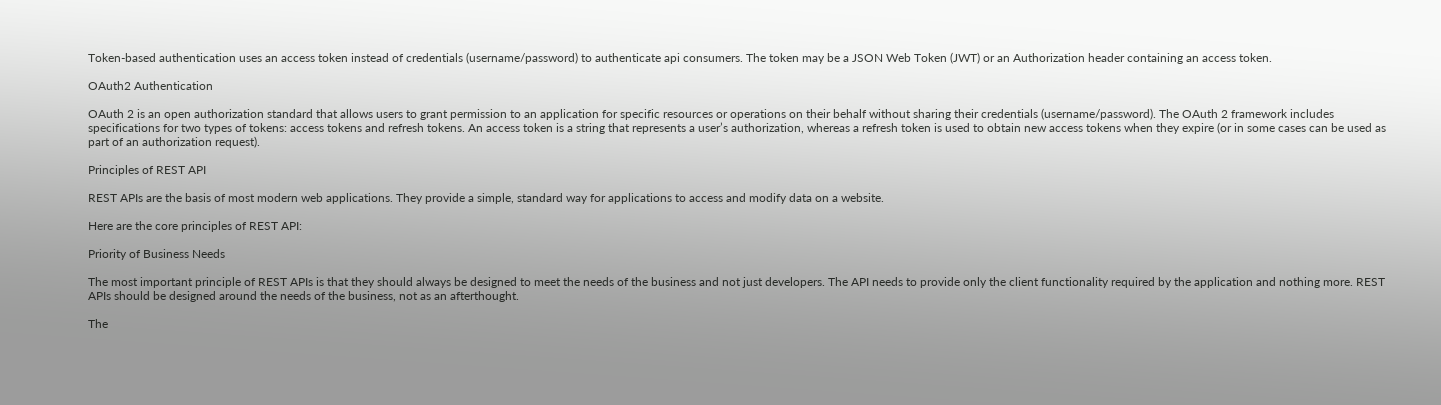Token-based authentication uses an access token instead of credentials (username/password) to authenticate api consumers. The token may be a JSON Web Token (JWT) or an Authorization header containing an access token.

OAuth2 Authentication

OAuth 2 is an open authorization standard that allows users to grant permission to an application for specific resources or operations on their behalf without sharing their credentials (username/password). The OAuth 2 framework includes specifications for two types of tokens: access tokens and refresh tokens. An access token is a string that represents a user’s authorization, whereas a refresh token is used to obtain new access tokens when they expire (or in some cases can be used as part of an authorization request).

Principles of REST API

REST APIs are the basis of most modern web applications. They provide a simple, standard way for applications to access and modify data on a website.

Here are the core principles of REST API:

Priority of Business Needs

The most important principle of REST APIs is that they should always be designed to meet the needs of the business and not just developers. The API needs to provide only the client functionality required by the application and nothing more. REST APIs should be designed around the needs of the business, not as an afterthought.

The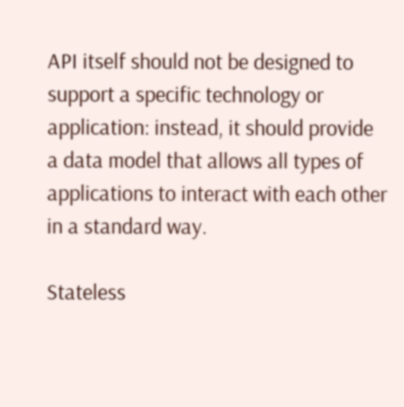API itself should not be designed to support a specific technology or application: instead, it should provide a data model that allows all types of applications to interact with each other in a standard way.

Stateless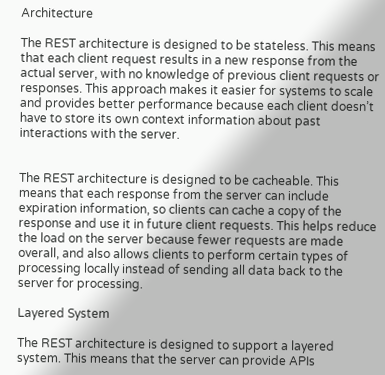Architecture

The REST architecture is designed to be stateless. This means that each client request results in a new response from the actual server, with no knowledge of previous client requests or responses. This approach makes it easier for systems to scale and provides better performance because each client doesn’t have to store its own context information about past interactions with the server.


The REST architecture is designed to be cacheable. This means that each response from the server can include expiration information, so clients can cache a copy of the response and use it in future client requests. This helps reduce the load on the server because fewer requests are made overall, and also allows clients to perform certain types of processing locally instead of sending all data back to the server for processing.

Layered System

The REST architecture is designed to support a layered system. This means that the server can provide APIs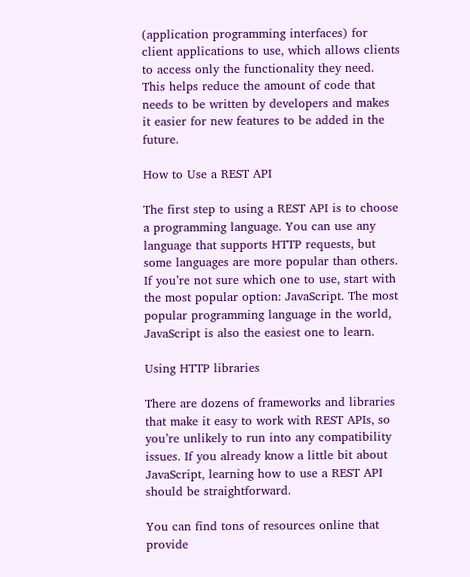(application programming interfaces) for client applications to use, which allows clients to access only the functionality they need. This helps reduce the amount of code that needs to be written by developers and makes it easier for new features to be added in the future.

How to Use a REST API

The first step to using a REST API is to choose a programming language. You can use any language that supports HTTP requests, but some languages are more popular than others. If you’re not sure which one to use, start with the most popular option: JavaScript. The most popular programming language in the world, JavaScript is also the easiest one to learn.

Using HTTP libraries

There are dozens of frameworks and libraries that make it easy to work with REST APIs, so you’re unlikely to run into any compatibility issues. If you already know a little bit about JavaScript, learning how to use a REST API should be straightforward.

You can find tons of resources online that provide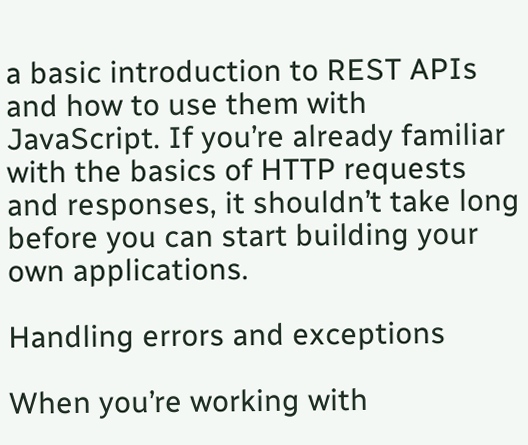a basic introduction to REST APIs and how to use them with JavaScript. If you’re already familiar with the basics of HTTP requests and responses, it shouldn’t take long before you can start building your own applications.

Handling errors and exceptions

When you’re working with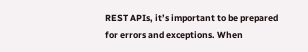REST APIs, it’s important to be prepared for errors and exceptions. When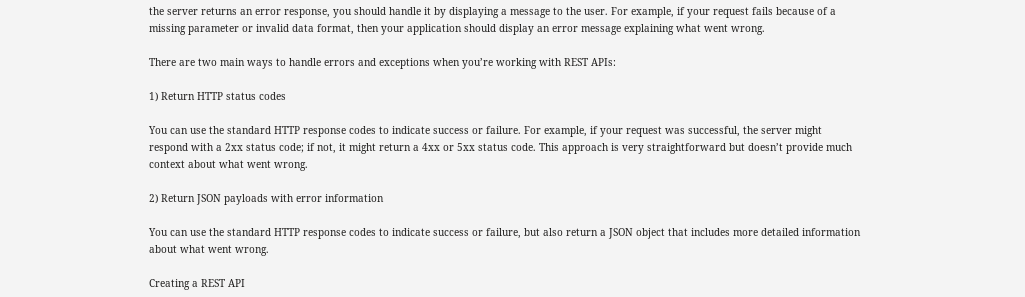the server returns an error response, you should handle it by displaying a message to the user. For example, if your request fails because of a missing parameter or invalid data format, then your application should display an error message explaining what went wrong.

There are two main ways to handle errors and exceptions when you’re working with REST APIs:

1) Return HTTP status codes

You can use the standard HTTP response codes to indicate success or failure. For example, if your request was successful, the server might respond with a 2xx status code; if not, it might return a 4xx or 5xx status code. This approach is very straightforward but doesn’t provide much context about what went wrong.

2) Return JSON payloads with error information

You can use the standard HTTP response codes to indicate success or failure, but also return a JSON object that includes more detailed information about what went wrong.

Creating a REST API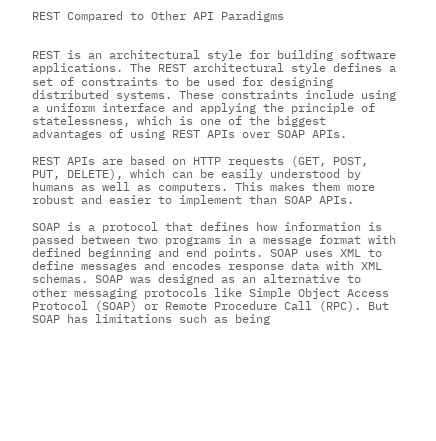REST Compared to Other API Paradigms


REST is an architectural style for building software applications. The REST architectural style defines a set of constraints to be used for designing distributed systems. These constraints include using a uniform interface and applying the principle of statelessness, which is one of the biggest advantages of using REST APIs over SOAP APIs.

REST APIs are based on HTTP requests (GET, POST, PUT, DELETE), which can be easily understood by humans as well as computers. This makes them more robust and easier to implement than SOAP APIs.

SOAP is a protocol that defines how information is passed between two programs in a message format with defined beginning and end points. SOAP uses XML to define messages and encodes response data with XML schemas. SOAP was designed as an alternative to other messaging protocols like Simple Object Access Protocol (SOAP) or Remote Procedure Call (RPC). But SOAP has limitations such as being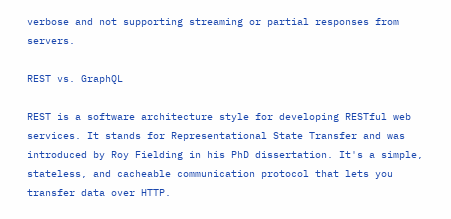verbose and not supporting streaming or partial responses from servers.

REST vs. GraphQL

REST is a software architecture style for developing RESTful web services. It stands for Representational State Transfer and was introduced by Roy Fielding in his PhD dissertation. It's a simple, stateless, and cacheable communication protocol that lets you transfer data over HTTP.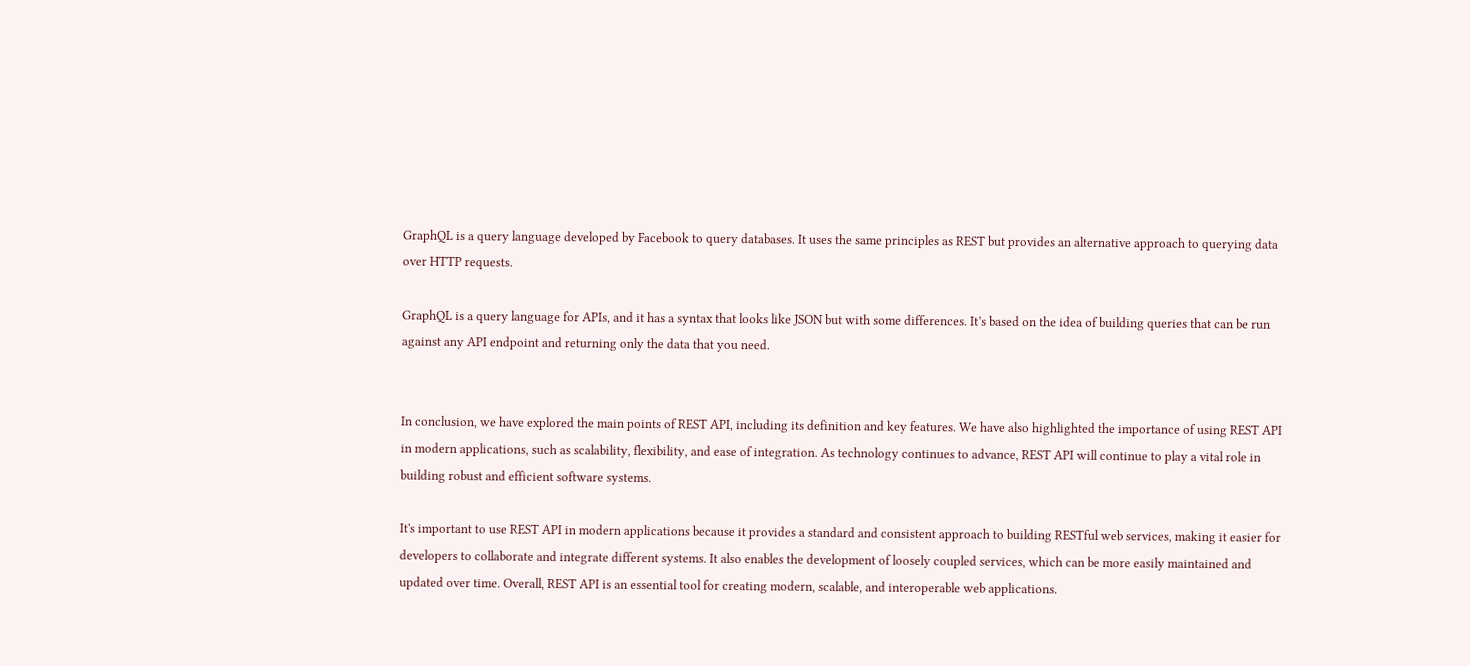GraphQL is a query language developed by Facebook to query databases. It uses the same principles as REST but provides an alternative approach to querying data over HTTP requests.

GraphQL is a query language for APIs, and it has a syntax that looks like JSON but with some differences. It’s based on the idea of building queries that can be run against any API endpoint and returning only the data that you need.


In conclusion, we have explored the main points of REST API, including its definition and key features. We have also highlighted the importance of using REST API in modern applications, such as scalability, flexibility, and ease of integration. As technology continues to advance, REST API will continue to play a vital role in building robust and efficient software systems.

It's important to use REST API in modern applications because it provides a standard and consistent approach to building RESTful web services, making it easier for developers to collaborate and integrate different systems. It also enables the development of loosely coupled services, which can be more easily maintained and updated over time. Overall, REST API is an essential tool for creating modern, scalable, and interoperable web applications.